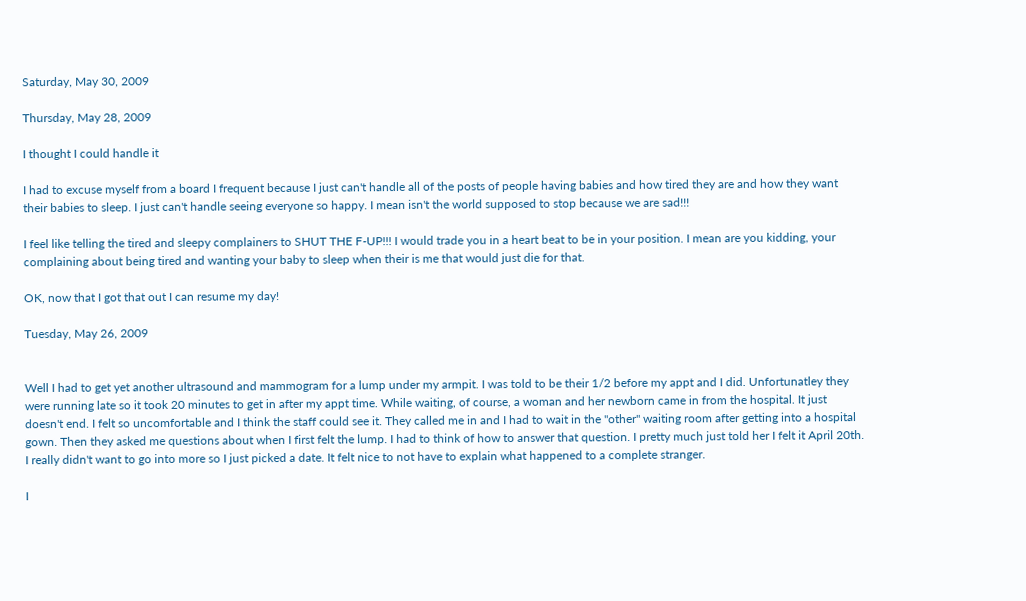Saturday, May 30, 2009

Thursday, May 28, 2009

I thought I could handle it

I had to excuse myself from a board I frequent because I just can't handle all of the posts of people having babies and how tired they are and how they want their babies to sleep. I just can't handle seeing everyone so happy. I mean isn't the world supposed to stop because we are sad!!!

I feel like telling the tired and sleepy complainers to SHUT THE F-UP!!! I would trade you in a heart beat to be in your position. I mean are you kidding, your complaining about being tired and wanting your baby to sleep when their is me that would just die for that.

OK, now that I got that out I can resume my day!

Tuesday, May 26, 2009


Well I had to get yet another ultrasound and mammogram for a lump under my armpit. I was told to be their 1/2 before my appt and I did. Unfortunatley they were running late so it took 20 minutes to get in after my appt time. While waiting, of course, a woman and her newborn came in from the hospital. It just doesn't end. I felt so uncomfortable and I think the staff could see it. They called me in and I had to wait in the "other" waiting room after getting into a hospital gown. Then they asked me questions about when I first felt the lump. I had to think of how to answer that question. I pretty much just told her I felt it April 20th. I really didn't want to go into more so I just picked a date. It felt nice to not have to explain what happened to a complete stranger.

I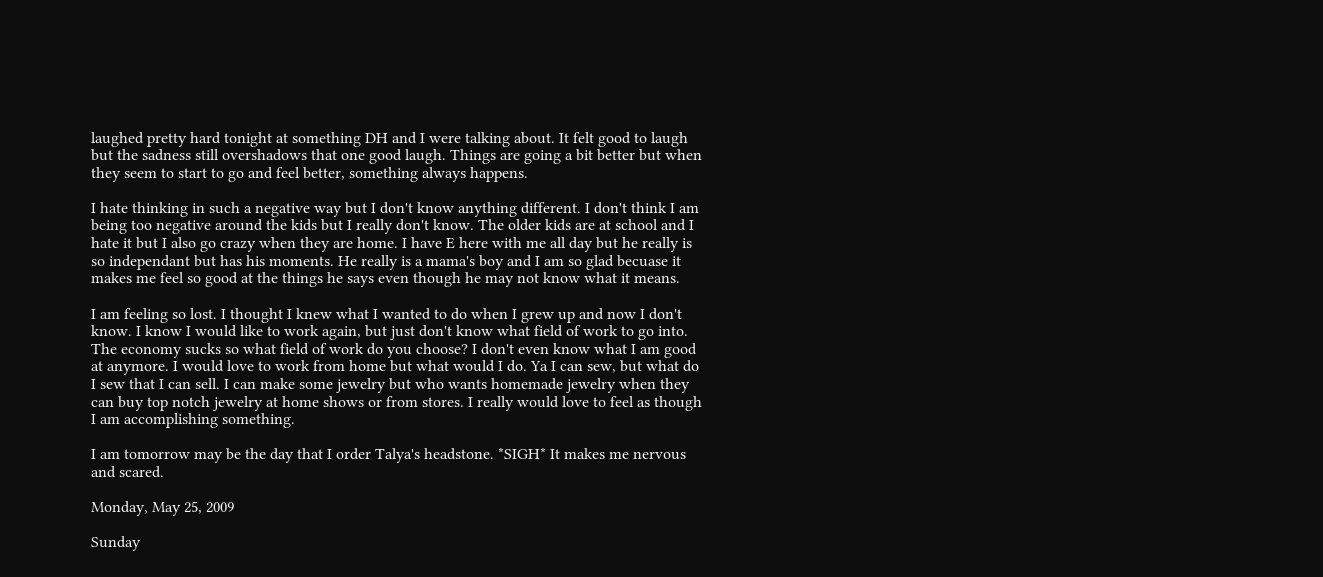laughed pretty hard tonight at something DH and I were talking about. It felt good to laugh but the sadness still overshadows that one good laugh. Things are going a bit better but when they seem to start to go and feel better, something always happens.

I hate thinking in such a negative way but I don't know anything different. I don't think I am being too negative around the kids but I really don't know. The older kids are at school and I hate it but I also go crazy when they are home. I have E here with me all day but he really is so independant but has his moments. He really is a mama's boy and I am so glad becuase it makes me feel so good at the things he says even though he may not know what it means.

I am feeling so lost. I thought I knew what I wanted to do when I grew up and now I don't know. I know I would like to work again, but just don't know what field of work to go into. The economy sucks so what field of work do you choose? I don't even know what I am good at anymore. I would love to work from home but what would I do. Ya I can sew, but what do I sew that I can sell. I can make some jewelry but who wants homemade jewelry when they can buy top notch jewelry at home shows or from stores. I really would love to feel as though I am accomplishing something.

I am tomorrow may be the day that I order Talya's headstone. *SIGH* It makes me nervous and scared.

Monday, May 25, 2009

Sunday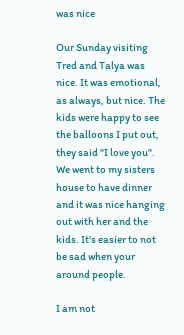was nice

Our Sunday visiting Tred and Talya was nice. It was emotional, as always, but nice. The kids were happy to see the balloons I put out, they said "I love you". We went to my sisters house to have dinner and it was nice hanging out with her and the kids. It's easier to not be sad when your around people.

I am not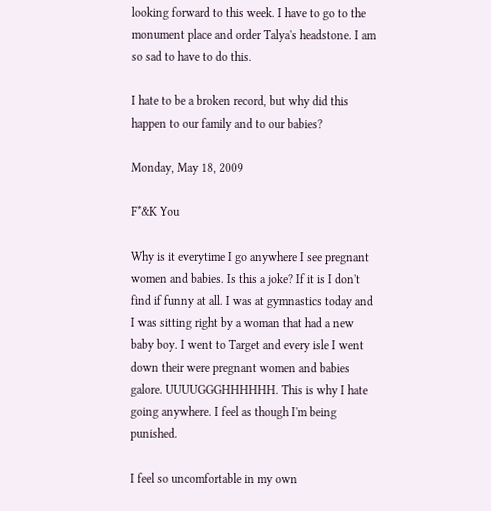looking forward to this week. I have to go to the monument place and order Talya's headstone. I am so sad to have to do this.

I hate to be a broken record, but why did this happen to our family and to our babies?

Monday, May 18, 2009

F*&K You

Why is it everytime I go anywhere I see pregnant women and babies. Is this a joke? If it is I don't find if funny at all. I was at gymnastics today and I was sitting right by a woman that had a new baby boy. I went to Target and every isle I went down their were pregnant women and babies galore. UUUUGGGHHHHHH. This is why I hate going anywhere. I feel as though I'm being punished.

I feel so uncomfortable in my own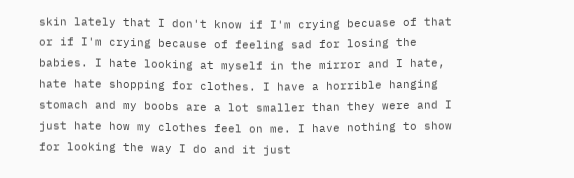skin lately that I don't know if I'm crying becuase of that or if I'm crying because of feeling sad for losing the babies. I hate looking at myself in the mirror and I hate, hate hate shopping for clothes. I have a horrible hanging stomach and my boobs are a lot smaller than they were and I just hate how my clothes feel on me. I have nothing to show for looking the way I do and it just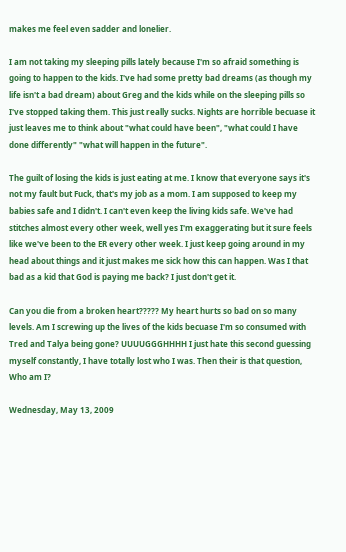makes me feel even sadder and lonelier.

I am not taking my sleeping pills lately because I'm so afraid something is going to happen to the kids. I've had some pretty bad dreams (as though my life isn't a bad dream) about Greg and the kids while on the sleeping pills so I've stopped taking them. This just really sucks. Nights are horrible becuase it just leaves me to think about "what could have been", "what could I have done differently" "what will happen in the future".

The guilt of losing the kids is just eating at me. I know that everyone says it's not my fault but Fuck, that's my job as a mom. I am supposed to keep my babies safe and I didn't. I can't even keep the living kids safe. We've had stitches almost every other week, well yes I'm exaggerating but it sure feels like we've been to the ER every other week. I just keep going around in my head about things and it just makes me sick how this can happen. Was I that bad as a kid that God is paying me back? I just don't get it.

Can you die from a broken heart????? My heart hurts so bad on so many levels. Am I screwing up the lives of the kids becuase I'm so consumed with Tred and Talya being gone? UUUUGGGHHHH I just hate this second guessing myself constantly, I have totally lost who I was. Then their is that question, Who am I?

Wednesday, May 13, 2009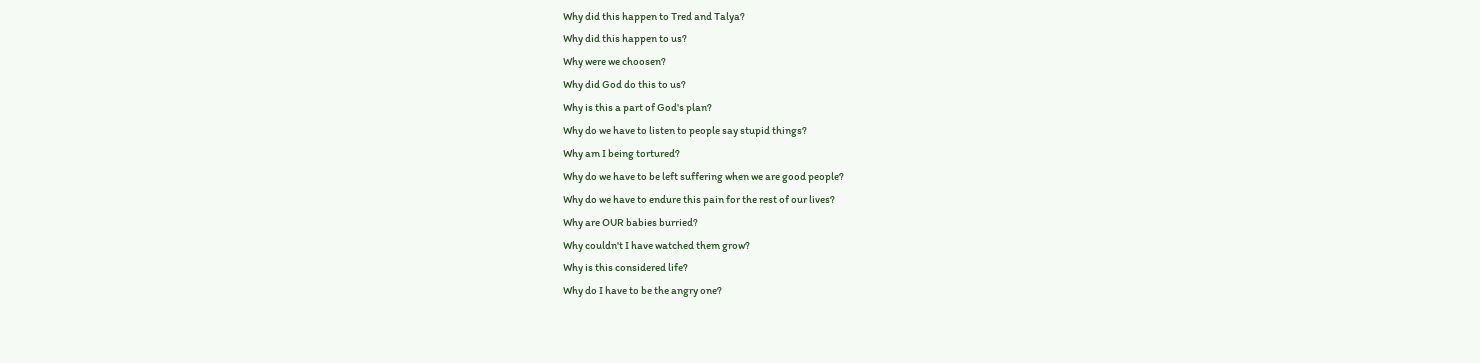Why did this happen to Tred and Talya?
Why did this happen to us?
Why were we choosen?
Why did God do this to us?
Why is this a part of God's plan?
Why do we have to listen to people say stupid things?
Why am I being tortured?
Why do we have to be left suffering when we are good people?
Why do we have to endure this pain for the rest of our lives?
Why are OUR babies burried?
Why couldn't I have watched them grow?
Why is this considered life?
Why do I have to be the angry one?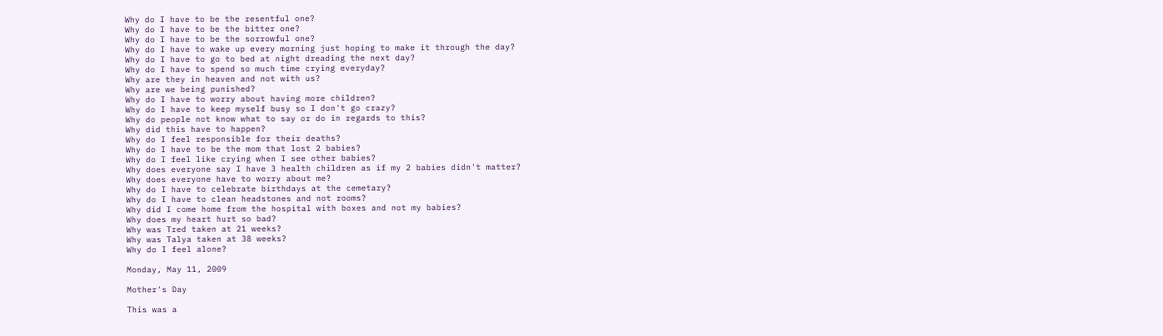Why do I have to be the resentful one?
Why do I have to be the bitter one?
Why do I have to be the sorrowful one?
Why do I have to wake up every morning just hoping to make it through the day?
Why do I have to go to bed at night dreading the next day?
Why do I have to spend so much time crying everyday?
Why are they in heaven and not with us?
Why are we being punished?
Why do I have to worry about having more children?
Why do I have to keep myself busy so I don't go crazy?
Why do people not know what to say or do in regards to this?
Why did this have to happen?
Why do I feel responsible for their deaths?
Why do I have to be the mom that lost 2 babies?
Why do I feel like crying when I see other babies?
Why does everyone say I have 3 health children as if my 2 babies didn't matter?
Why does everyone have to worry about me?
Why do I have to celebrate birthdays at the cemetary?
Why do I have to clean headstones and not rooms?
Why did I come home from the hospital with boxes and not my babies?
Why does my heart hurt so bad?
Why was Tred taken at 21 weeks?
Why was Talya taken at 38 weeks?
Why do I feel alone?

Monday, May 11, 2009

Mother's Day

This was a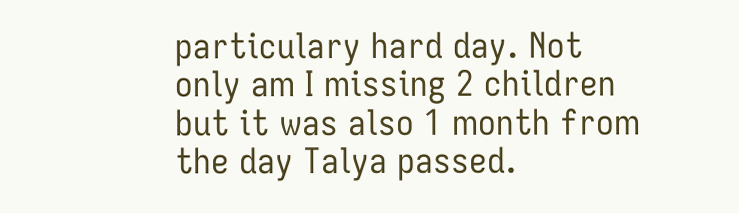particulary hard day. Not only am I missing 2 children but it was also 1 month from the day Talya passed.